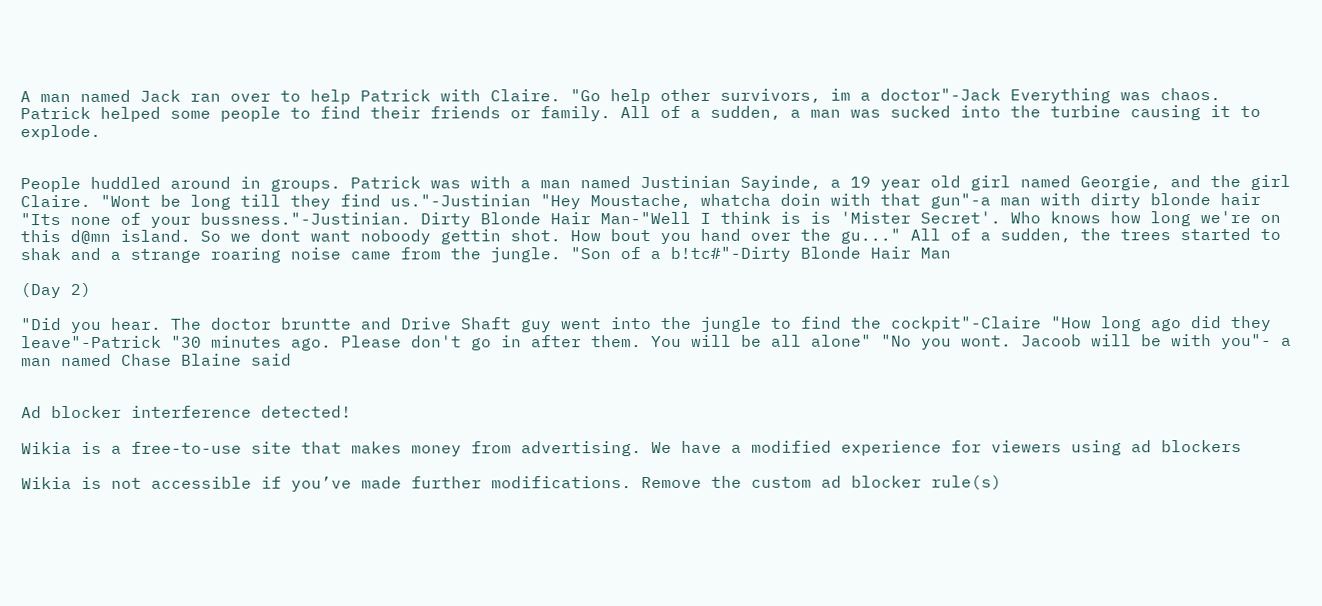A man named Jack ran over to help Patrick with Claire. "Go help other survivors, im a doctor"-Jack Everything was chaos. Patrick helped some people to find their friends or family. All of a sudden, a man was sucked into the turbine causing it to explode.


People huddled around in groups. Patrick was with a man named Justinian Sayinde, a 19 year old girl named Georgie, and the girl Claire. "Wont be long till they find us."-Justinian "Hey Moustache, whatcha doin with that gun"-a man with dirty blonde hair "Its none of your bussness."-Justinian. Dirty Blonde Hair Man-"Well I think is is 'Mister Secret'. Who knows how long we're on this d@mn island. So we dont want noboody gettin shot. How bout you hand over the gu..." All of a sudden, the trees started to shak and a strange roaring noise came from the jungle. "Son of a b!tc#"-Dirty Blonde Hair Man

(Day 2)

"Did you hear. The doctor bruntte and Drive Shaft guy went into the jungle to find the cockpit"-Claire "How long ago did they leave"-Patrick "30 minutes ago. Please don't go in after them. You will be all alone" "No you wont. Jacoob will be with you"- a man named Chase Blaine said


Ad blocker interference detected!

Wikia is a free-to-use site that makes money from advertising. We have a modified experience for viewers using ad blockers

Wikia is not accessible if you’ve made further modifications. Remove the custom ad blocker rule(s)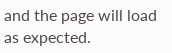and the page will load as expected.